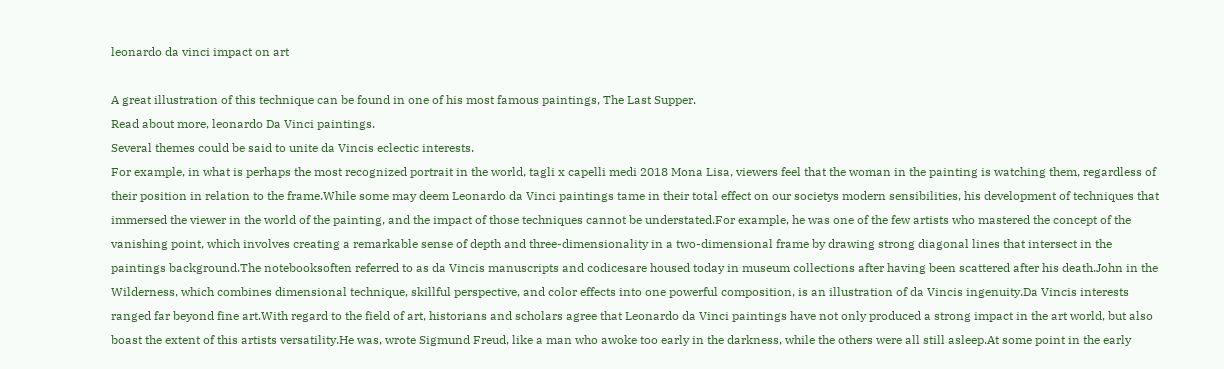leonardo da vinci impact on art

A great illustration of this technique can be found in one of his most famous paintings, The Last Supper.
Read about more, leonardo Da Vinci paintings.
Several themes could be said to unite da Vincis eclectic interests.
For example, in what is perhaps the most recognized portrait in the world, tagli x capelli medi 2018 Mona Lisa, viewers feel that the woman in the painting is watching them, regardless of their position in relation to the frame.While some may deem Leonardo da Vinci paintings tame in their total effect on our societys modern sensibilities, his development of techniques that immersed the viewer in the world of the painting, and the impact of those techniques cannot be understated.For example, he was one of the few artists who mastered the concept of the vanishing point, which involves creating a remarkable sense of depth and three-dimensionality in a two-dimensional frame by drawing strong diagonal lines that intersect in the paintings background.The notebooksoften referred to as da Vincis manuscripts and codicesare housed today in museum collections after having been scattered after his death.John in the Wilderness, which combines dimensional technique, skillful perspective, and color effects into one powerful composition, is an illustration of da Vincis ingenuity.Da Vincis interests ranged far beyond fine art.With regard to the field of art, historians and scholars agree that Leonardo da Vinci paintings have not only produced a strong impact in the art world, but also boast the extent of this artists versatility.He was, wrote Sigmund Freud, like a man who awoke too early in the darkness, while the others were all still asleep.At some point in the early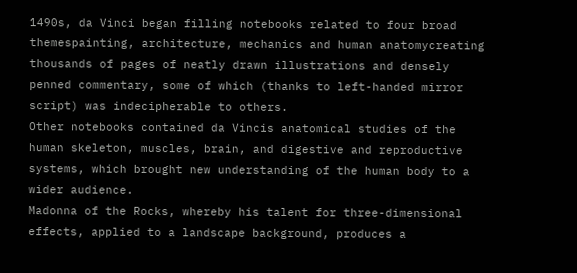1490s, da Vinci began filling notebooks related to four broad themespainting, architecture, mechanics and human anatomycreating thousands of pages of neatly drawn illustrations and densely penned commentary, some of which (thanks to left-handed mirror script) was indecipherable to others.
Other notebooks contained da Vincis anatomical studies of the human skeleton, muscles, brain, and digestive and reproductive systems, which brought new understanding of the human body to a wider audience.
Madonna of the Rocks, whereby his talent for three-dimensional effects, applied to a landscape background, produces a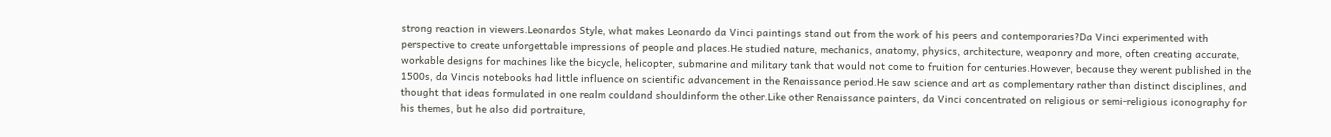strong reaction in viewers.Leonardos Style, what makes Leonardo da Vinci paintings stand out from the work of his peers and contemporaries?Da Vinci experimented with perspective to create unforgettable impressions of people and places.He studied nature, mechanics, anatomy, physics, architecture, weaponry and more, often creating accurate, workable designs for machines like the bicycle, helicopter, submarine and military tank that would not come to fruition for centuries.However, because they werent published in the 1500s, da Vincis notebooks had little influence on scientific advancement in the Renaissance period.He saw science and art as complementary rather than distinct disciplines, and thought that ideas formulated in one realm couldand shouldinform the other.Like other Renaissance painters, da Vinci concentrated on religious or semi-religious iconography for his themes, but he also did portraiture,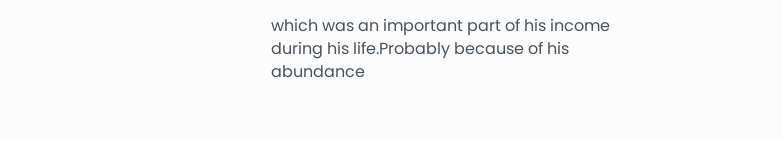which was an important part of his income during his life.Probably because of his abundance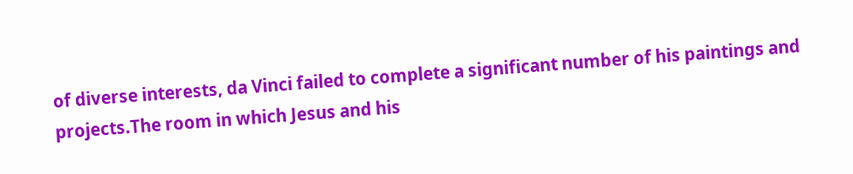of diverse interests, da Vinci failed to complete a significant number of his paintings and projects.The room in which Jesus and his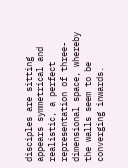disciples are sitting appears symmetrical and realistic, a perfect representation of three-dimensional space, whereby the walls seem to be converging inwards.